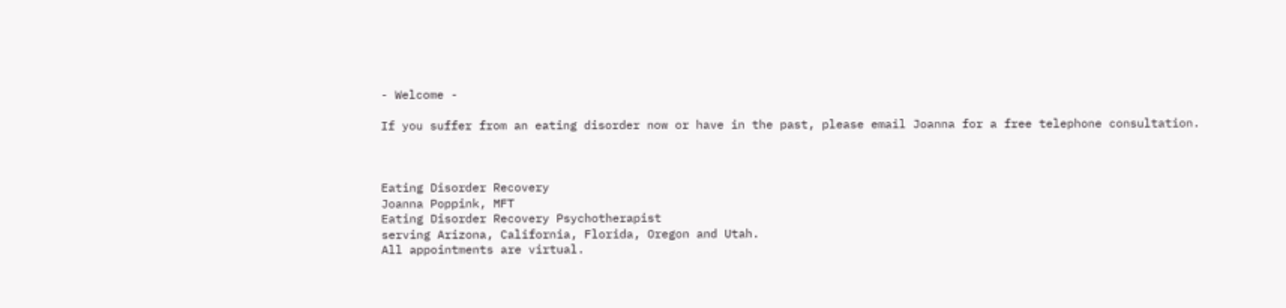- Welcome -

If you suffer from an eating disorder now or have in the past, please email Joanna for a free telephone consultation.



Eating Disorder Recovery
Joanna Poppink, MFT
Eating Disorder Recovery Psychotherapist
serving Arizona, California, Florida, Oregon and Utah.
All appointments are virtual.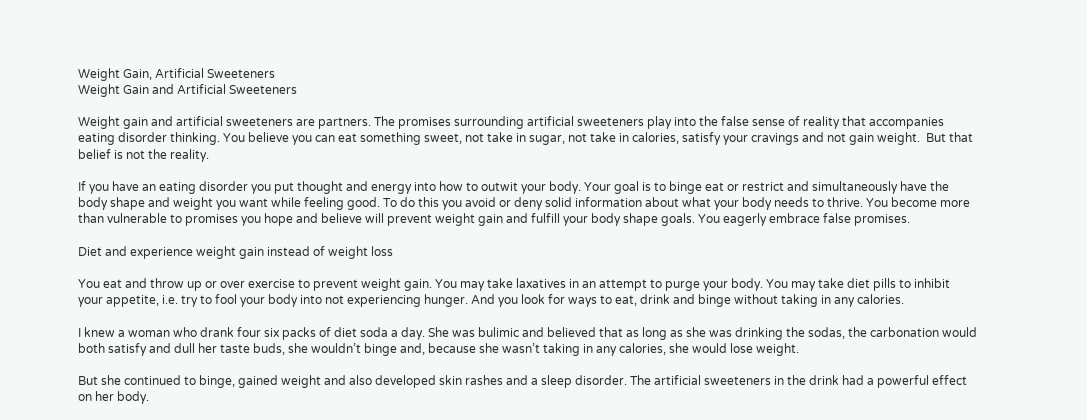Weight Gain, Artificial Sweeteners
Weight Gain and Artificial Sweeteners

Weight gain and artificial sweeteners are partners. The promises surrounding artificial sweeteners play into the false sense of reality that accompanies eating disorder thinking. You believe you can eat something sweet, not take in sugar, not take in calories, satisfy your cravings and not gain weight.  But that belief is not the reality.

If you have an eating disorder you put thought and energy into how to outwit your body. Your goal is to binge eat or restrict and simultaneously have the body shape and weight you want while feeling good. To do this you avoid or deny solid information about what your body needs to thrive. You become more than vulnerable to promises you hope and believe will prevent weight gain and fulfill your body shape goals. You eagerly embrace false promises.

Diet and experience weight gain instead of weight loss

You eat and throw up or over exercise to prevent weight gain. You may take laxatives in an attempt to purge your body. You may take diet pills to inhibit your appetite, i.e. try to fool your body into not experiencing hunger. And you look for ways to eat, drink and binge without taking in any calories.

I knew a woman who drank four six packs of diet soda a day. She was bulimic and believed that as long as she was drinking the sodas, the carbonation would both satisfy and dull her taste buds, she wouldn’t binge and, because she wasn’t taking in any calories, she would lose weight.

But she continued to binge, gained weight and also developed skin rashes and a sleep disorder. The artificial sweeteners in the drink had a powerful effect on her body.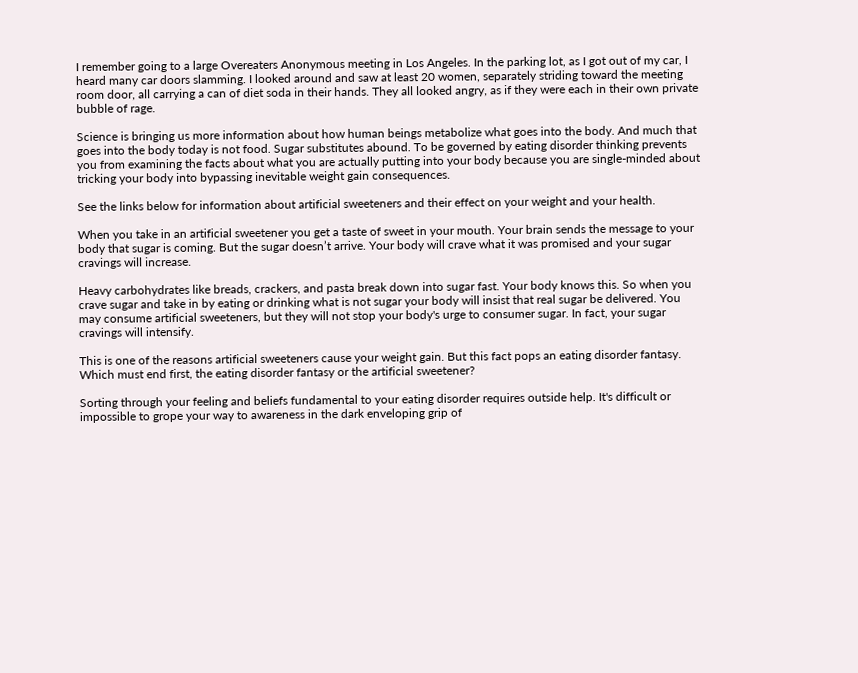I remember going to a large Overeaters Anonymous meeting in Los Angeles. In the parking lot, as I got out of my car, I heard many car doors slamming. I looked around and saw at least 20 women, separately striding toward the meeting room door, all carrying a can of diet soda in their hands. They all looked angry, as if they were each in their own private bubble of rage.

Science is bringing us more information about how human beings metabolize what goes into the body. And much that goes into the body today is not food. Sugar substitutes abound. To be governed by eating disorder thinking prevents you from examining the facts about what you are actually putting into your body because you are single-minded about tricking your body into bypassing inevitable weight gain consequences.

See the links below for information about artificial sweeteners and their effect on your weight and your health.

When you take in an artificial sweetener you get a taste of sweet in your mouth. Your brain sends the message to your body that sugar is coming. But the sugar doesn’t arrive. Your body will crave what it was promised and your sugar cravings will increase.

Heavy carbohydrates like breads, crackers, and pasta break down into sugar fast. Your body knows this. So when you crave sugar and take in by eating or drinking what is not sugar your body will insist that real sugar be delivered. You may consume artificial sweeteners, but they will not stop your body's urge to consumer sugar. In fact, your sugar cravings will intensify.

This is one of the reasons artificial sweeteners cause your weight gain. But this fact pops an eating disorder fantasy. Which must end first, the eating disorder fantasy or the artificial sweetener?

Sorting through your feeling and beliefs fundamental to your eating disorder requires outside help. It's difficult or impossible to grope your way to awareness in the dark enveloping grip of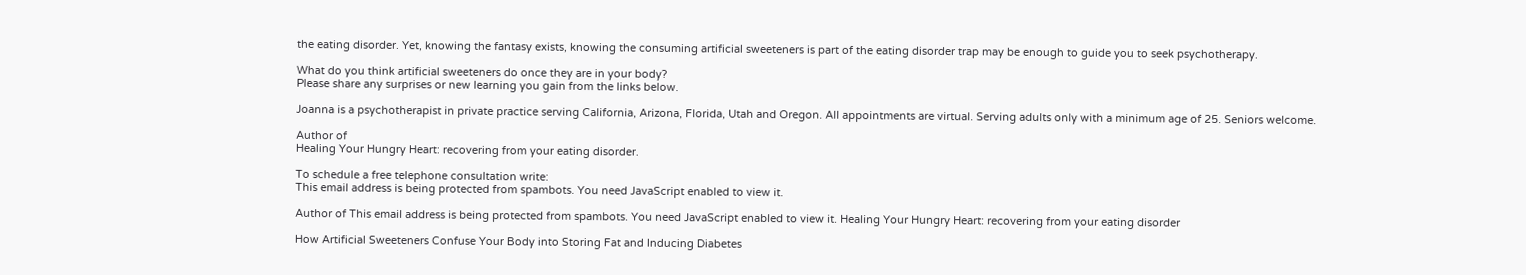the eating disorder. Yet, knowing the fantasy exists, knowing the consuming artificial sweeteners is part of the eating disorder trap may be enough to guide you to seek psychotherapy.

What do you think artificial sweeteners do once they are in your body?
Please share any surprises or new learning you gain from the links below.

Joanna is a psychotherapist in private practice serving California, Arizona, Florida, Utah and Oregon. All appointments are virtual. Serving adults only with a minimum age of 25. Seniors welcome.

Author of
Healing Your Hungry Heart: recovering from your eating disorder.

To schedule a free telephone consultation write:
This email address is being protected from spambots. You need JavaScript enabled to view it.

Author of This email address is being protected from spambots. You need JavaScript enabled to view it. Healing Your Hungry Heart: recovering from your eating disorder

How Artificial Sweeteners Confuse Your Body into Storing Fat and Inducing Diabetes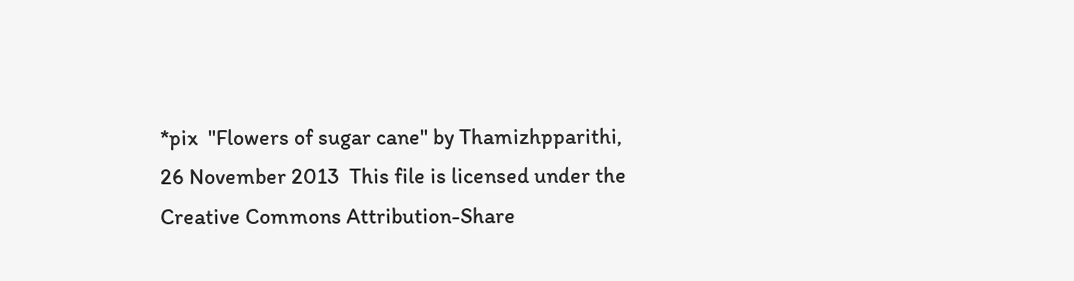*pix  "Flowers of sugar cane" by Thamizhpparithi, 26 November 2013  This file is licensed under the Creative Commons Attribution-Share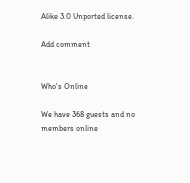Alike 3.0 Unported license.

Add comment


Who's Online

We have 368 guests and no members online